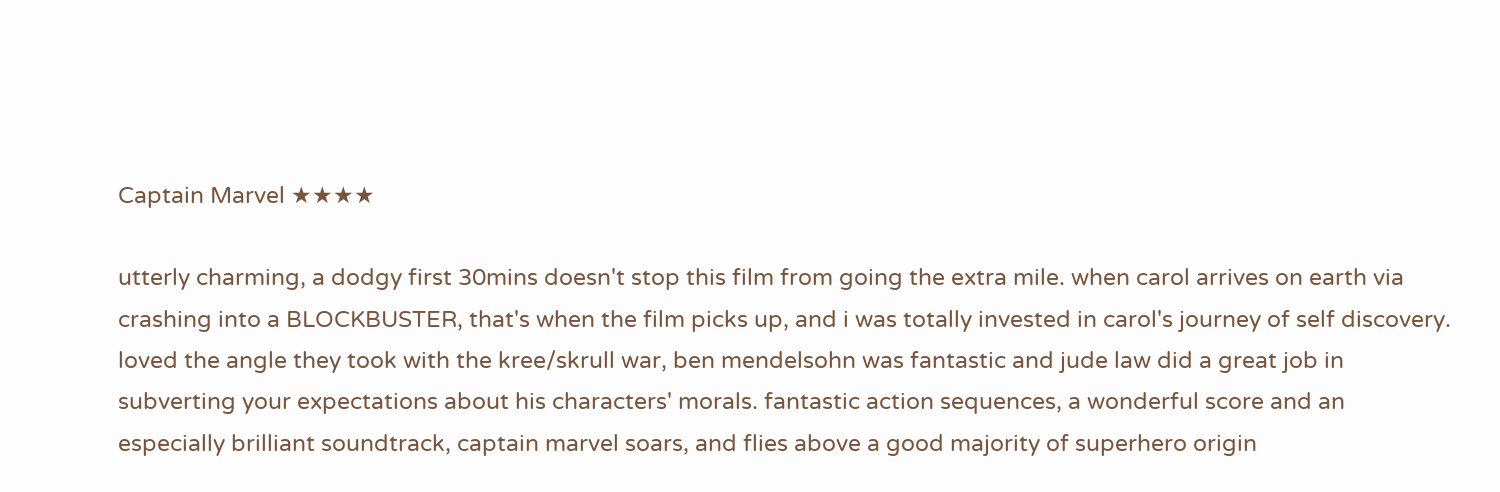Captain Marvel ★★★★

utterly charming, a dodgy first 30mins doesn't stop this film from going the extra mile. when carol arrives on earth via crashing into a BLOCKBUSTER, that's when the film picks up, and i was totally invested in carol's journey of self discovery. loved the angle they took with the kree/skrull war, ben mendelsohn was fantastic and jude law did a great job in subverting your expectations about his characters' morals. fantastic action sequences, a wonderful score and an especially brilliant soundtrack, captain marvel soars, and flies above a good majority of superhero origin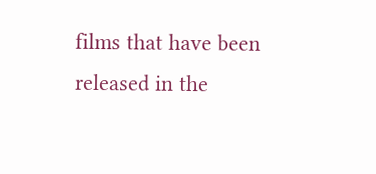films that have been released in the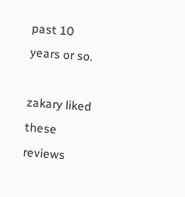past 10 years or so.

zakary liked these reviews